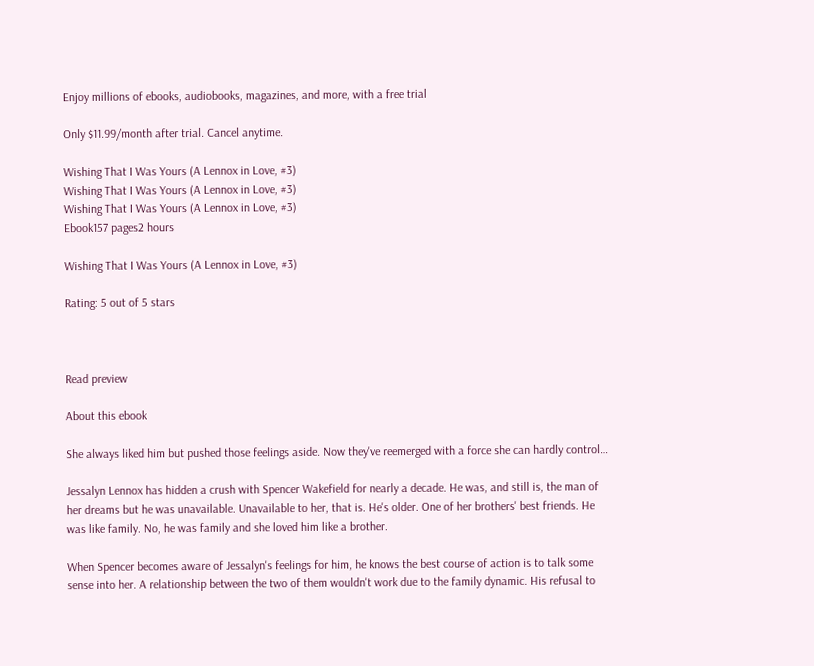Enjoy millions of ebooks, audiobooks, magazines, and more, with a free trial

Only $11.99/month after trial. Cancel anytime.

Wishing That I Was Yours (A Lennox in Love, #3)
Wishing That I Was Yours (A Lennox in Love, #3)
Wishing That I Was Yours (A Lennox in Love, #3)
Ebook157 pages2 hours

Wishing That I Was Yours (A Lennox in Love, #3)

Rating: 5 out of 5 stars



Read preview

About this ebook

She always liked him but pushed those feelings aside. Now they've reemerged with a force she can hardly control…

Jessalyn Lennox has hidden a crush with Spencer Wakefield for nearly a decade. He was, and still is, the man of her dreams but he was unavailable. Unavailable to her, that is. He's older. One of her brothers' best friends. He was like family. No, he was family and she loved him like a brother.

When Spencer becomes aware of Jessalyn's feelings for him, he knows the best course of action is to talk some sense into her. A relationship between the two of them wouldn't work due to the family dynamic. His refusal to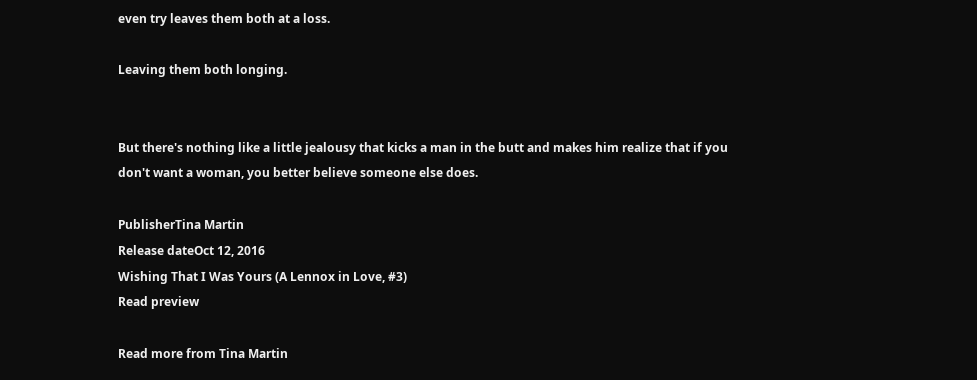even try leaves them both at a loss.

Leaving them both longing.


But there's nothing like a little jealousy that kicks a man in the butt and makes him realize that if you don't want a woman, you better believe someone else does.

PublisherTina Martin
Release dateOct 12, 2016
Wishing That I Was Yours (A Lennox in Love, #3)
Read preview

Read more from Tina Martin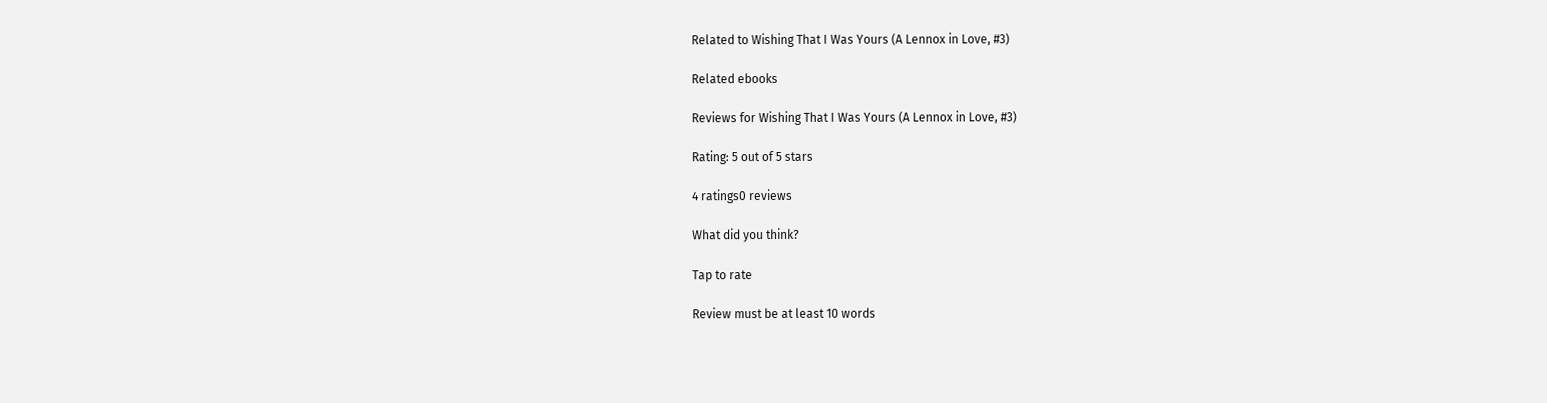Related to Wishing That I Was Yours (A Lennox in Love, #3)

Related ebooks

Reviews for Wishing That I Was Yours (A Lennox in Love, #3)

Rating: 5 out of 5 stars

4 ratings0 reviews

What did you think?

Tap to rate

Review must be at least 10 words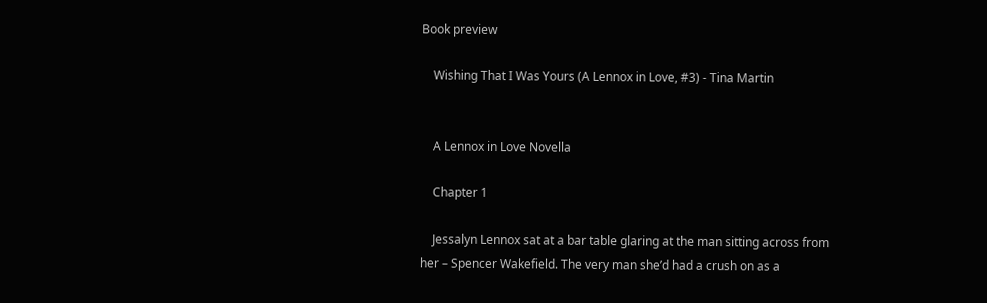Book preview

    Wishing That I Was Yours (A Lennox in Love, #3) - Tina Martin


    A Lennox in Love Novella

    Chapter 1

    Jessalyn Lennox sat at a bar table glaring at the man sitting across from her – Spencer Wakefield. The very man she’d had a crush on as a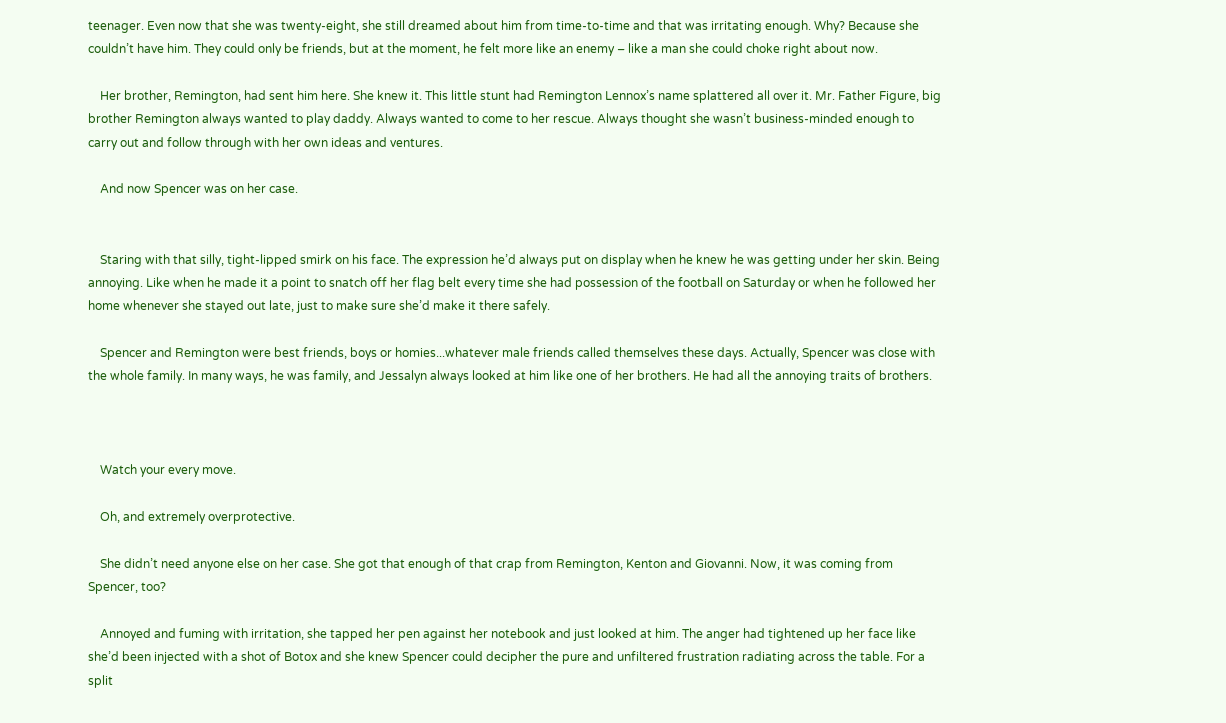teenager. Even now that she was twenty-eight, she still dreamed about him from time-to-time and that was irritating enough. Why? Because she couldn’t have him. They could only be friends, but at the moment, he felt more like an enemy – like a man she could choke right about now.

    Her brother, Remington, had sent him here. She knew it. This little stunt had Remington Lennox’s name splattered all over it. Mr. Father Figure, big brother Remington always wanted to play daddy. Always wanted to come to her rescue. Always thought she wasn’t business-minded enough to carry out and follow through with her own ideas and ventures.

    And now Spencer was on her case.


    Staring with that silly, tight-lipped smirk on his face. The expression he’d always put on display when he knew he was getting under her skin. Being annoying. Like when he made it a point to snatch off her flag belt every time she had possession of the football on Saturday or when he followed her home whenever she stayed out late, just to make sure she’d make it there safely.

    Spencer and Remington were best friends, boys or homies...whatever male friends called themselves these days. Actually, Spencer was close with the whole family. In many ways, he was family, and Jessalyn always looked at him like one of her brothers. He had all the annoying traits of brothers.



    Watch your every move.

    Oh, and extremely overprotective.

    She didn’t need anyone else on her case. She got that enough of that crap from Remington, Kenton and Giovanni. Now, it was coming from Spencer, too?

    Annoyed and fuming with irritation, she tapped her pen against her notebook and just looked at him. The anger had tightened up her face like she’d been injected with a shot of Botox and she knew Spencer could decipher the pure and unfiltered frustration radiating across the table. For a split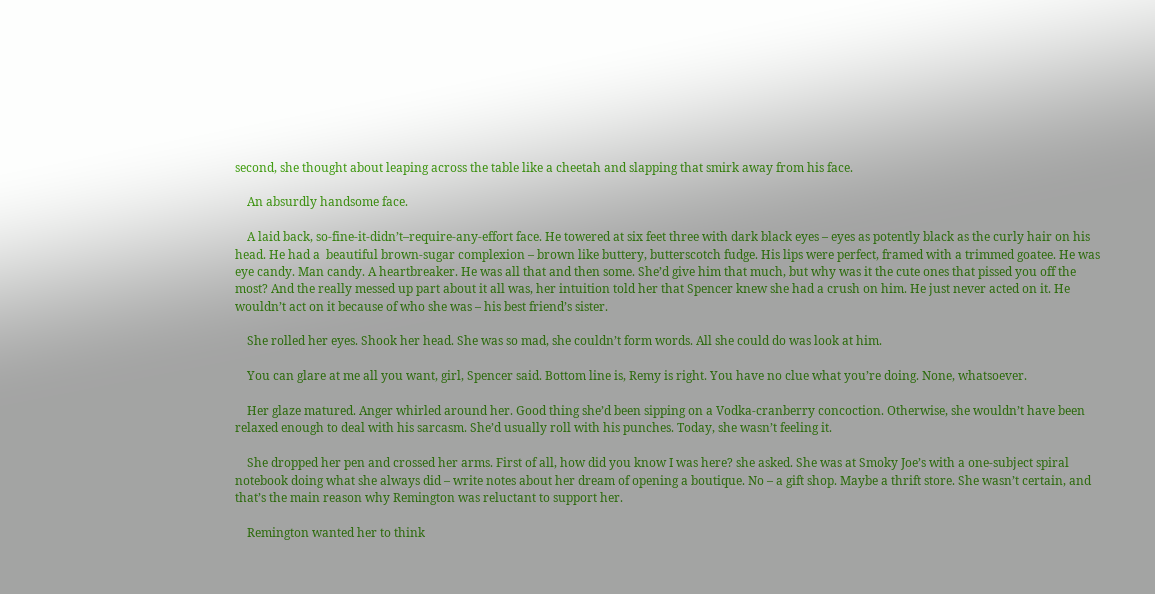second, she thought about leaping across the table like a cheetah and slapping that smirk away from his face.

    An absurdly handsome face.

    A laid back, so-fine-it-didn’t–require-any-effort face. He towered at six feet three with dark black eyes – eyes as potently black as the curly hair on his head. He had a  beautiful brown-sugar complexion – brown like buttery, butterscotch fudge. His lips were perfect, framed with a trimmed goatee. He was eye candy. Man candy. A heartbreaker. He was all that and then some. She’d give him that much, but why was it the cute ones that pissed you off the most? And the really messed up part about it all was, her intuition told her that Spencer knew she had a crush on him. He just never acted on it. He wouldn’t act on it because of who she was – his best friend’s sister.

    She rolled her eyes. Shook her head. She was so mad, she couldn’t form words. All she could do was look at him.

    You can glare at me all you want, girl, Spencer said. Bottom line is, Remy is right. You have no clue what you’re doing. None, whatsoever.

    Her glaze matured. Anger whirled around her. Good thing she’d been sipping on a Vodka-cranberry concoction. Otherwise, she wouldn’t have been relaxed enough to deal with his sarcasm. She’d usually roll with his punches. Today, she wasn’t feeling it.

    She dropped her pen and crossed her arms. First of all, how did you know I was here? she asked. She was at Smoky Joe’s with a one-subject spiral notebook doing what she always did – write notes about her dream of opening a boutique. No – a gift shop. Maybe a thrift store. She wasn’t certain, and that’s the main reason why Remington was reluctant to support her.

    Remington wanted her to think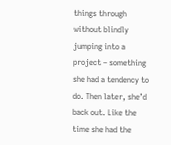things through without blindly jumping into a project – something she had a tendency to do. Then later, she’d back out. Like the time she had the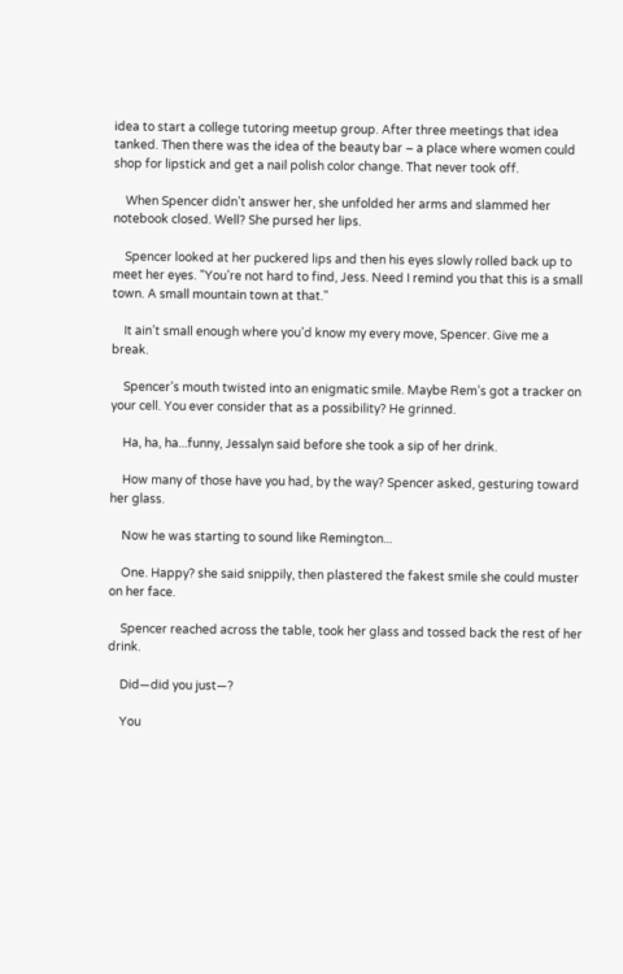idea to start a college tutoring meetup group. After three meetings that idea tanked. Then there was the idea of the beauty bar – a place where women could shop for lipstick and get a nail polish color change. That never took off.

    When Spencer didn’t answer her, she unfolded her arms and slammed her notebook closed. Well? She pursed her lips.

    Spencer looked at her puckered lips and then his eyes slowly rolled back up to meet her eyes. "You’re not hard to find, Jess. Need I remind you that this is a small town. A small mountain town at that."

    It ain’t small enough where you’d know my every move, Spencer. Give me a break.

    Spencer’s mouth twisted into an enigmatic smile. Maybe Rem’s got a tracker on your cell. You ever consider that as a possibility? He grinned.

    Ha, ha, ha...funny, Jessalyn said before she took a sip of her drink.

    How many of those have you had, by the way? Spencer asked, gesturing toward her glass.

    Now he was starting to sound like Remington...

    One. Happy? she said snippily, then plastered the fakest smile she could muster on her face.

    Spencer reached across the table, took her glass and tossed back the rest of her drink.

    Did—did you just—?

    You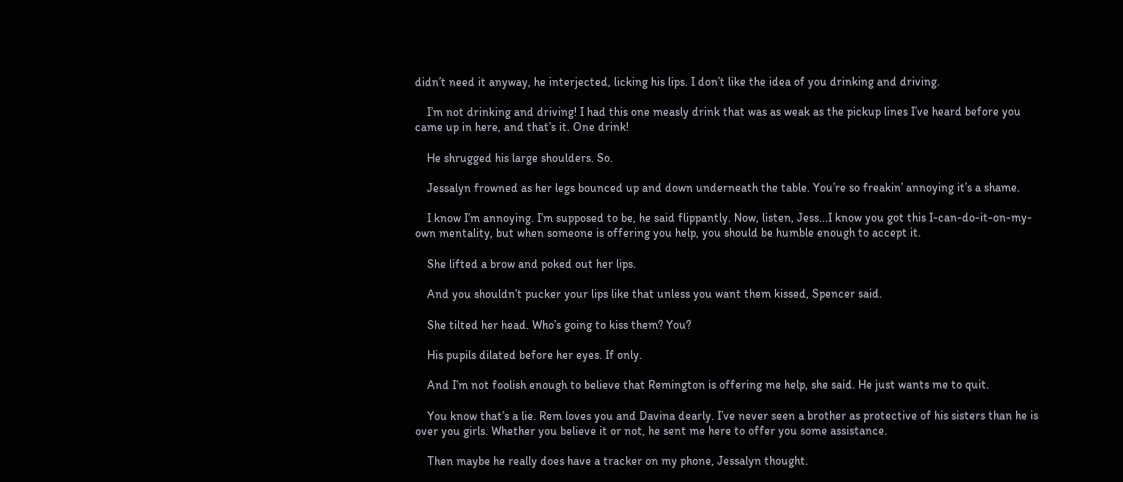didn’t need it anyway, he interjected, licking his lips. I don’t like the idea of you drinking and driving.

    I’m not drinking and driving! I had this one measly drink that was as weak as the pickup lines I’ve heard before you came up in here, and that’s it. One drink!

    He shrugged his large shoulders. So.

    Jessalyn frowned as her legs bounced up and down underneath the table. You’re so freakin’ annoying it’s a shame.

    I know I’m annoying. I’m supposed to be, he said flippantly. Now, listen, Jess...I know you got this I-can-do-it-on-my-own mentality, but when someone is offering you help, you should be humble enough to accept it.

    She lifted a brow and poked out her lips.

    And you shouldn’t pucker your lips like that unless you want them kissed, Spencer said.

    She tilted her head. Who’s going to kiss them? You?

    His pupils dilated before her eyes. If only.

    And I’m not foolish enough to believe that Remington is offering me help, she said. He just wants me to quit.

    You know that’s a lie. Rem loves you and Davina dearly. I’ve never seen a brother as protective of his sisters than he is over you girls. Whether you believe it or not, he sent me here to offer you some assistance.

    Then maybe he really does have a tracker on my phone, Jessalyn thought.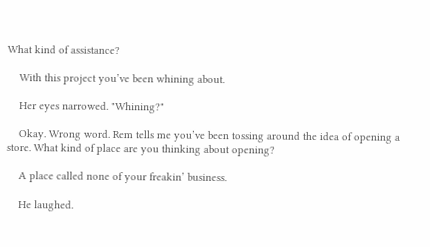What kind of assistance?

    With this project you’ve been whining about.

    Her eyes narrowed. "Whining?"

    Okay. Wrong word. Rem tells me you’ve been tossing around the idea of opening a store. What kind of place are you thinking about opening?

    A place called none of your freakin’ business.

    He laughed.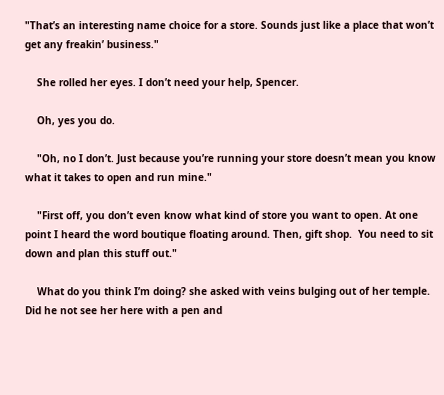"That’s an interesting name choice for a store. Sounds just like a place that won’t get any freakin’ business."

    She rolled her eyes. I don’t need your help, Spencer.

    Oh, yes you do.

    "Oh, no I don’t. Just because you’re running your store doesn’t mean you know what it takes to open and run mine."

    "First off, you don’t even know what kind of store you want to open. At one point I heard the word boutique floating around. Then, gift shop.  You need to sit down and plan this stuff out."

    What do you think I’m doing? she asked with veins bulging out of her temple. Did he not see her here with a pen and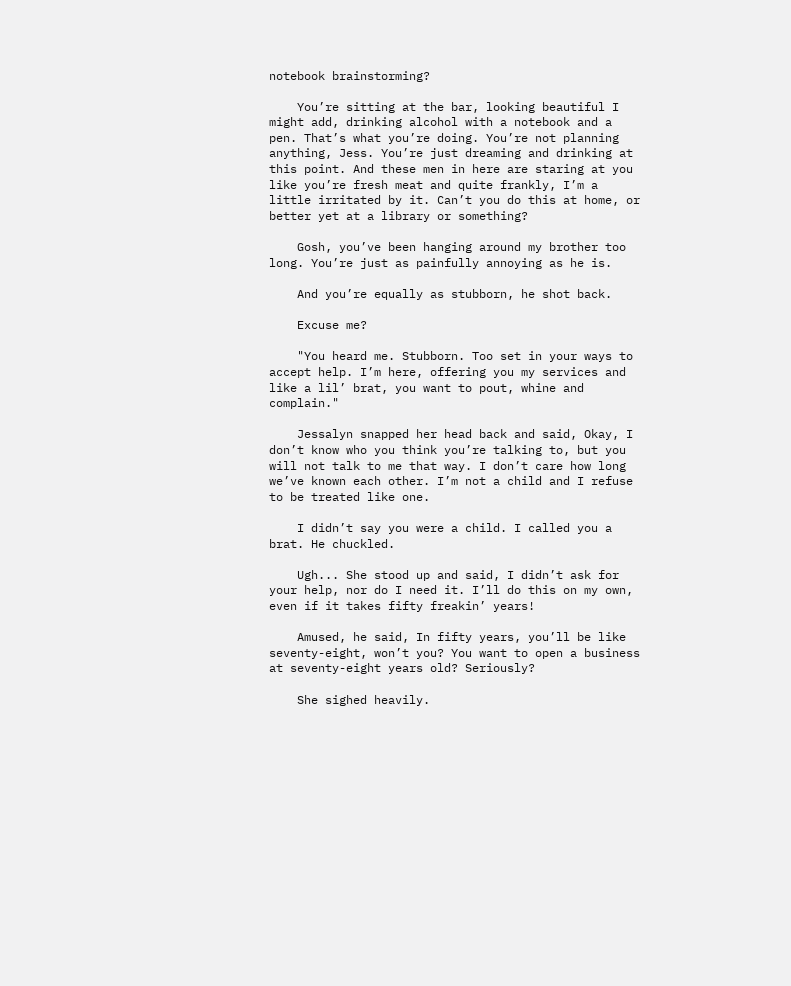notebook brainstorming?

    You’re sitting at the bar, looking beautiful I might add, drinking alcohol with a notebook and a pen. That’s what you’re doing. You’re not planning anything, Jess. You’re just dreaming and drinking at this point. And these men in here are staring at you like you’re fresh meat and quite frankly, I’m a little irritated by it. Can’t you do this at home, or better yet at a library or something?

    Gosh, you’ve been hanging around my brother too long. You’re just as painfully annoying as he is.

    And you’re equally as stubborn, he shot back.

    Excuse me?

    "You heard me. Stubborn. Too set in your ways to accept help. I’m here, offering you my services and like a lil’ brat, you want to pout, whine and complain."

    Jessalyn snapped her head back and said, Okay, I don’t know who you think you’re talking to, but you will not talk to me that way. I don’t care how long we’ve known each other. I’m not a child and I refuse to be treated like one.

    I didn’t say you were a child. I called you a brat. He chuckled.

    Ugh... She stood up and said, I didn’t ask for your help, nor do I need it. I’ll do this on my own, even if it takes fifty freakin’ years!

    Amused, he said, In fifty years, you’ll be like seventy-eight, won’t you? You want to open a business at seventy-eight years old? Seriously?

    She sighed heavily.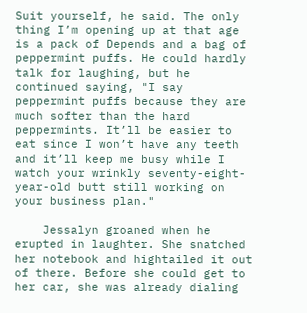Suit yourself, he said. The only thing I’m opening up at that age is a pack of Depends and a bag of peppermint puffs. He could hardly talk for laughing, but he continued saying, "I say peppermint puffs because they are much softer than the hard peppermints. It’ll be easier to eat since I won’t have any teeth and it’ll keep me busy while I watch your wrinkly seventy-eight-year-old butt still working on your business plan."

    Jessalyn groaned when he erupted in laughter. She snatched her notebook and hightailed it out of there. Before she could get to her car, she was already dialing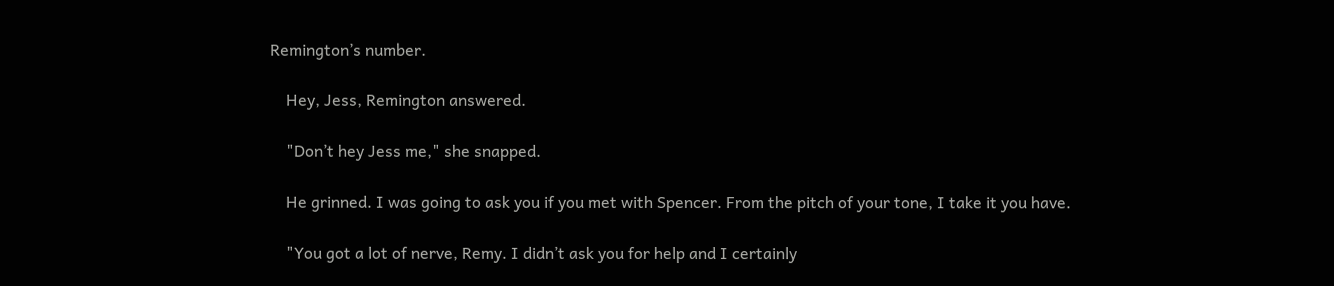Remington’s number.

    Hey, Jess, Remington answered.

    "Don’t hey Jess me," she snapped.

    He grinned. I was going to ask you if you met with Spencer. From the pitch of your tone, I take it you have.

    "You got a lot of nerve, Remy. I didn’t ask you for help and I certainly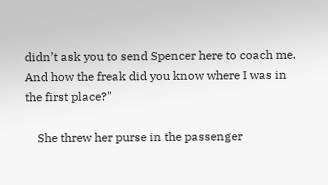didn’t ask you to send Spencer here to coach me. And how the freak did you know where I was in the first place?"

    She threw her purse in the passenger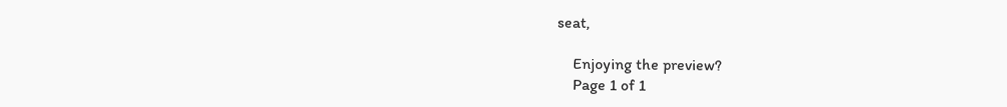seat,

    Enjoying the preview?
    Page 1 of 1